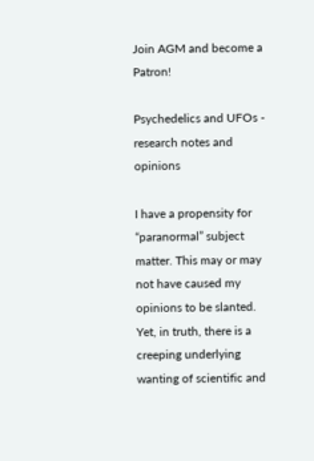Join AGM and become a Patron!

Psychedelics and UFOs - research notes and opinions

I have a propensity for “paranormal” subject matter. This may or may not have caused my opinions to be slanted. Yet, in truth, there is a creeping underlying wanting of scientific and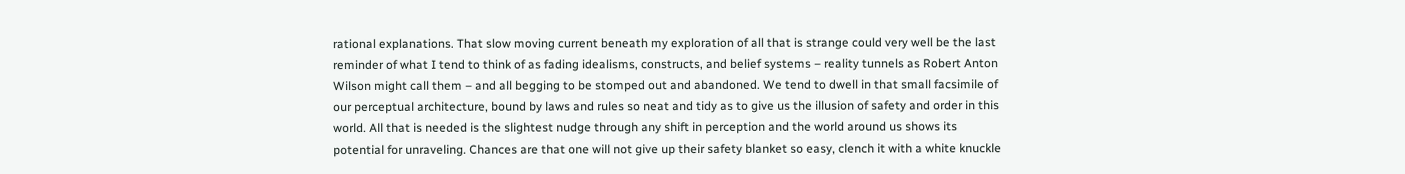rational explanations. That slow moving current beneath my exploration of all that is strange could very well be the last reminder of what I tend to think of as fading idealisms, constructs, and belief systems – reality tunnels as Robert Anton Wilson might call them – and all begging to be stomped out and abandoned. We tend to dwell in that small facsimile of our perceptual architecture, bound by laws and rules so neat and tidy as to give us the illusion of safety and order in this world. All that is needed is the slightest nudge through any shift in perception and the world around us shows its potential for unraveling. Chances are that one will not give up their safety blanket so easy, clench it with a white knuckle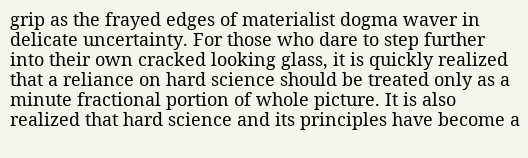grip as the frayed edges of materialist dogma waver in delicate uncertainty. For those who dare to step further into their own cracked looking glass, it is quickly realized that a reliance on hard science should be treated only as a minute fractional portion of whole picture. It is also realized that hard science and its principles have become a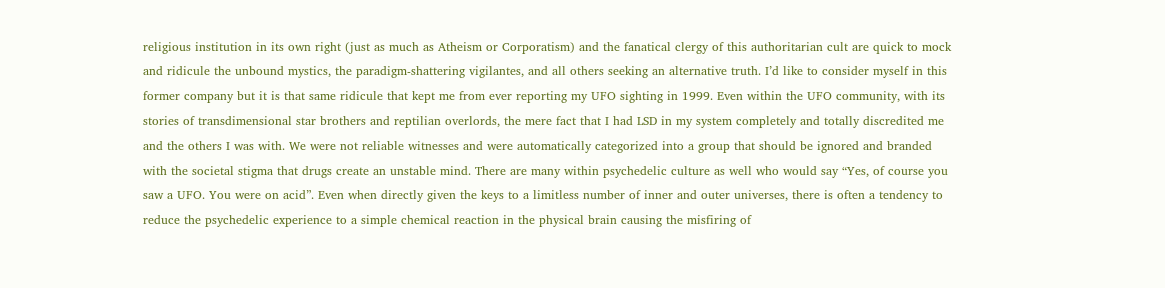religious institution in its own right (just as much as Atheism or Corporatism) and the fanatical clergy of this authoritarian cult are quick to mock and ridicule the unbound mystics, the paradigm-shattering vigilantes, and all others seeking an alternative truth. I’d like to consider myself in this former company but it is that same ridicule that kept me from ever reporting my UFO sighting in 1999. Even within the UFO community, with its stories of transdimensional star brothers and reptilian overlords, the mere fact that I had LSD in my system completely and totally discredited me and the others I was with. We were not reliable witnesses and were automatically categorized into a group that should be ignored and branded with the societal stigma that drugs create an unstable mind. There are many within psychedelic culture as well who would say “Yes, of course you saw a UFO. You were on acid”. Even when directly given the keys to a limitless number of inner and outer universes, there is often a tendency to reduce the psychedelic experience to a simple chemical reaction in the physical brain causing the misfiring of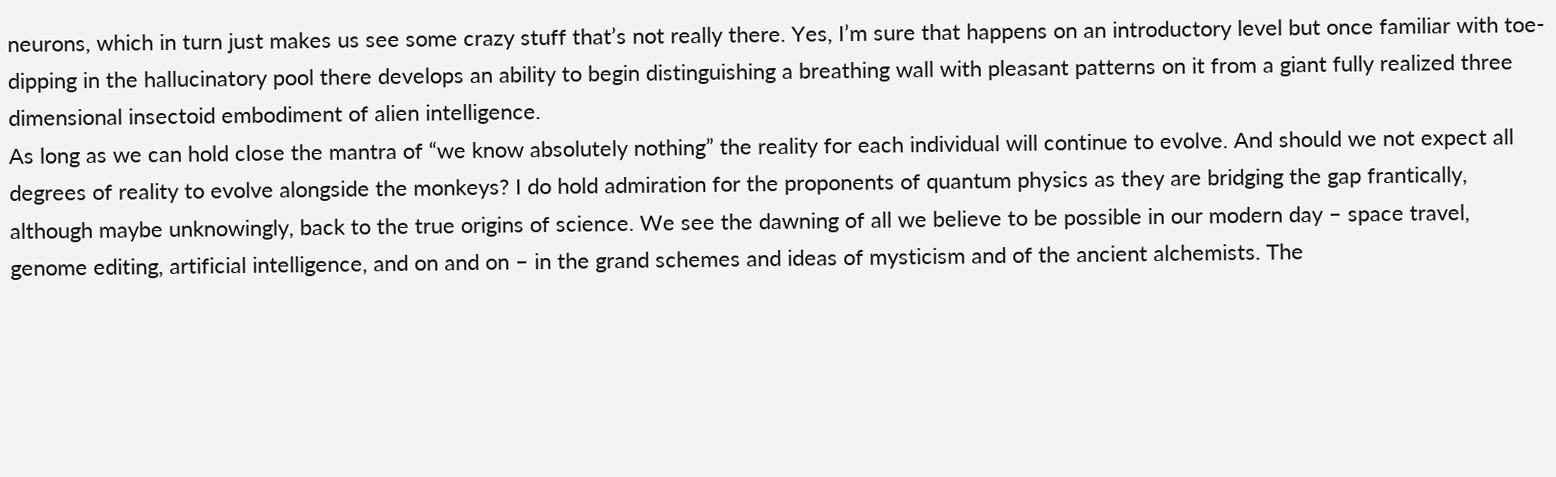neurons, which in turn just makes us see some crazy stuff that’s not really there. Yes, I’m sure that happens on an introductory level but once familiar with toe-dipping in the hallucinatory pool there develops an ability to begin distinguishing a breathing wall with pleasant patterns on it from a giant fully realized three dimensional insectoid embodiment of alien intelligence.
As long as we can hold close the mantra of “we know absolutely nothing” the reality for each individual will continue to evolve. And should we not expect all degrees of reality to evolve alongside the monkeys? I do hold admiration for the proponents of quantum physics as they are bridging the gap frantically, although maybe unknowingly, back to the true origins of science. We see the dawning of all we believe to be possible in our modern day – space travel, genome editing, artificial intelligence, and on and on – in the grand schemes and ideas of mysticism and of the ancient alchemists. The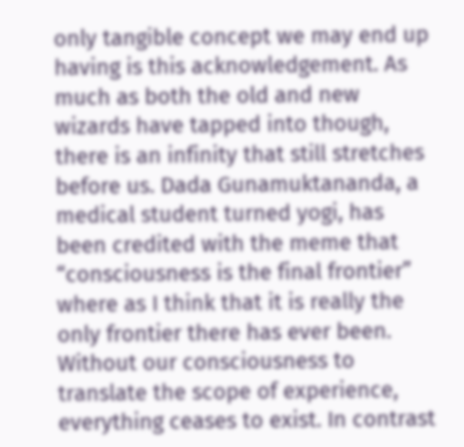only tangible concept we may end up having is this acknowledgement. As much as both the old and new wizards have tapped into though, there is an infinity that still stretches before us. Dada Gunamuktananda, a medical student turned yogi, has been credited with the meme that “consciousness is the final frontier” where as I think that it is really the only frontier there has ever been. Without our consciousness to translate the scope of experience, everything ceases to exist. In contrast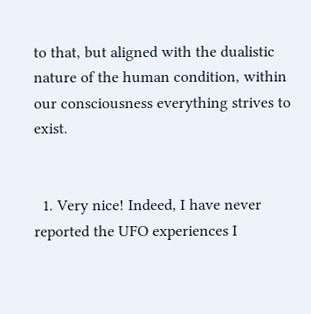to that, but aligned with the dualistic nature of the human condition, within our consciousness everything strives to exist.


  1. Very nice! Indeed, I have never reported the UFO experiences I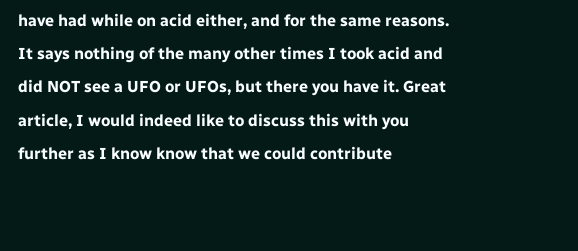have had while on acid either, and for the same reasons. It says nothing of the many other times I took acid and did NOT see a UFO or UFOs, but there you have it. Great article, I would indeed like to discuss this with you further as I know know that we could contribute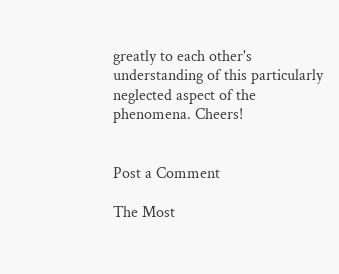greatly to each other's understanding of this particularly neglected aspect of the phenomena. Cheers!


Post a Comment

The Most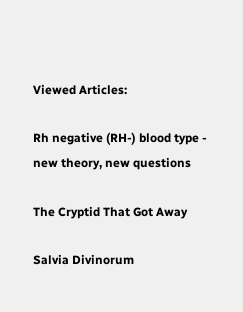Viewed Articles:

Rh negative (RH-) blood type - new theory, new questions

The Cryptid That Got Away

Salvia Divinorum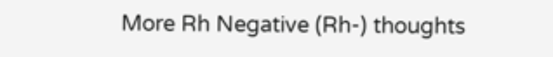More Rh Negative (Rh-) thoughts